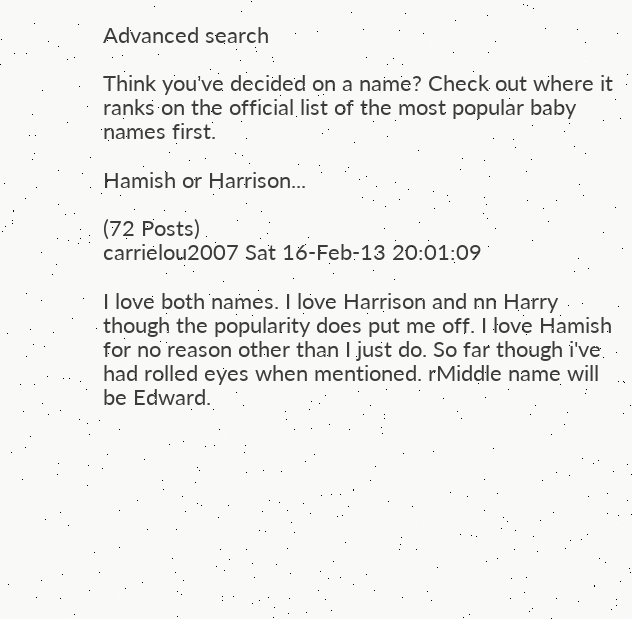Advanced search

Think you've decided on a name? Check out where it ranks on the official list of the most popular baby names first.

Hamish or Harrison...

(72 Posts)
carrielou2007 Sat 16-Feb-13 20:01:09

I love both names. I love Harrison and nn Harry though the popularity does put me off. I love Hamish for no reason other than I just do. So far though i've had rolled eyes when mentioned. rMiddle name will be Edward.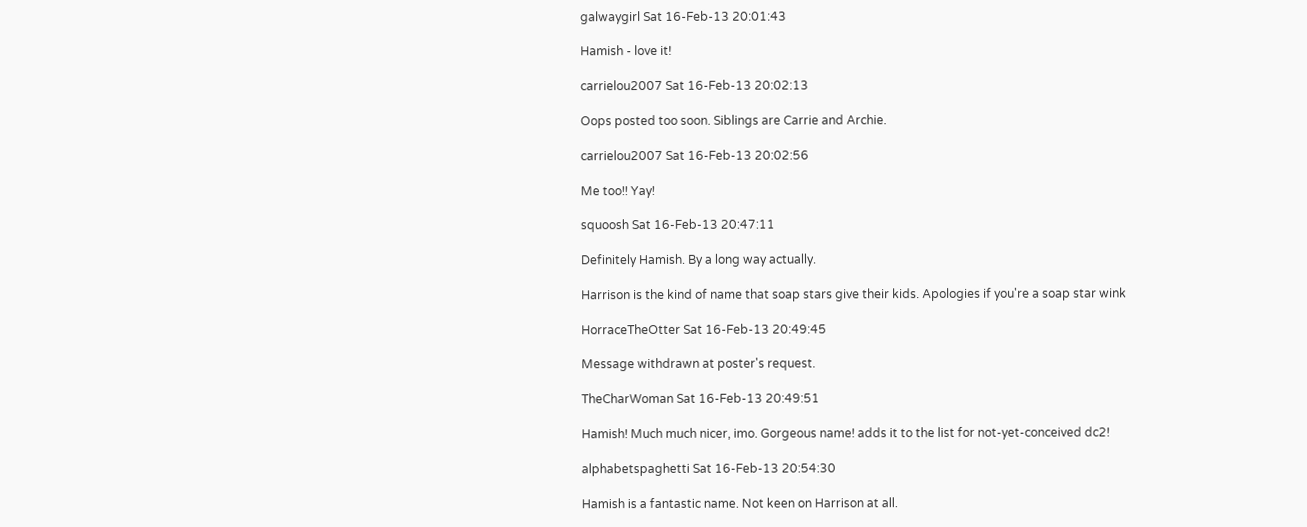galwaygirl Sat 16-Feb-13 20:01:43

Hamish - love it!

carrielou2007 Sat 16-Feb-13 20:02:13

Oops posted too soon. Siblings are Carrie and Archie.

carrielou2007 Sat 16-Feb-13 20:02:56

Me too!! Yay!

squoosh Sat 16-Feb-13 20:47:11

Definitely Hamish. By a long way actually.

Harrison is the kind of name that soap stars give their kids. Apologies if you're a soap star wink

HorraceTheOtter Sat 16-Feb-13 20:49:45

Message withdrawn at poster's request.

TheCharWoman Sat 16-Feb-13 20:49:51

Hamish! Much much nicer, imo. Gorgeous name! adds it to the list for not-yet-conceived dc2!

alphabetspaghetti Sat 16-Feb-13 20:54:30

Hamish is a fantastic name. Not keen on Harrison at all.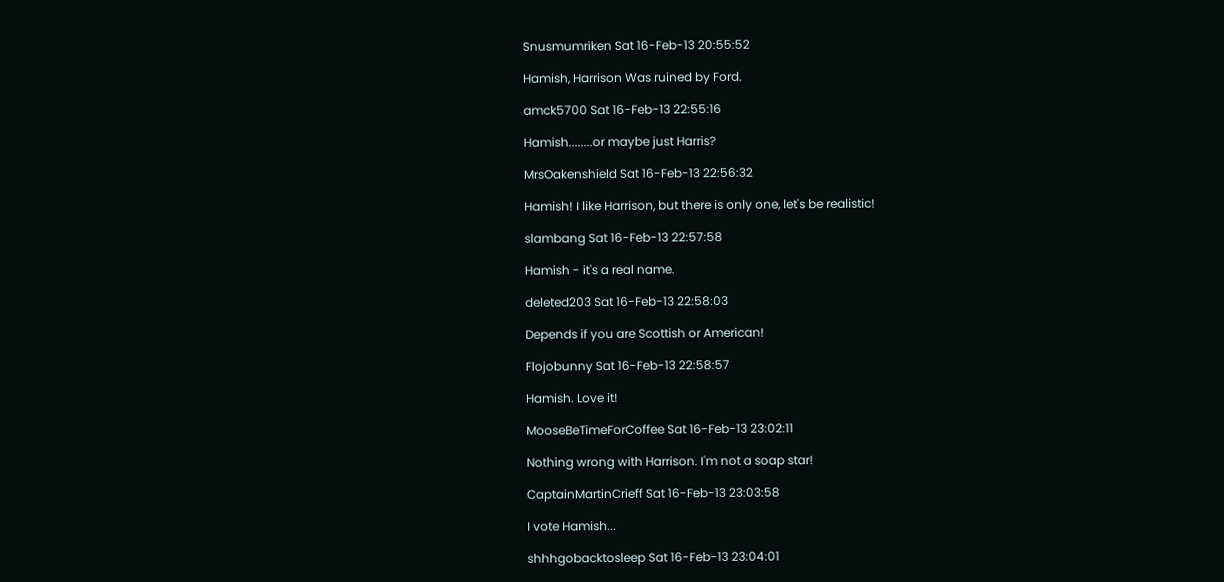Snusmumriken Sat 16-Feb-13 20:55:52

Hamish, Harrison Was ruined by Ford.

amck5700 Sat 16-Feb-13 22:55:16

Hamish........or maybe just Harris?

MrsOakenshield Sat 16-Feb-13 22:56:32

Hamish! I like Harrison, but there is only one, let's be realistic!

slambang Sat 16-Feb-13 22:57:58

Hamish - it's a real name.

deleted203 Sat 16-Feb-13 22:58:03

Depends if you are Scottish or American!

Flojobunny Sat 16-Feb-13 22:58:57

Hamish. Love it!

MooseBeTimeForCoffee Sat 16-Feb-13 23:02:11

Nothing wrong with Harrison. I'm not a soap star!

CaptainMartinCrieff Sat 16-Feb-13 23:03:58

I vote Hamish...

shhhgobacktosleep Sat 16-Feb-13 23:04:01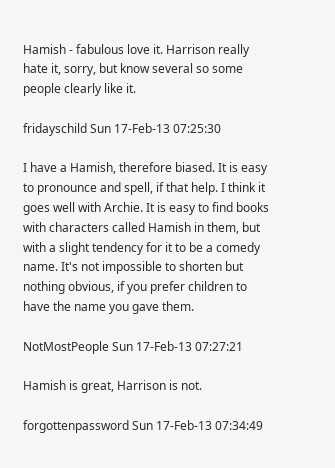Hamish - fabulous love it. Harrison really hate it, sorry, but know several so some people clearly like it.

fridayschild Sun 17-Feb-13 07:25:30

I have a Hamish, therefore biased. It is easy to pronounce and spell, if that help. I think it goes well with Archie. It is easy to find books with characters called Hamish in them, but with a slight tendency for it to be a comedy name. It's not impossible to shorten but nothing obvious, if you prefer children to have the name you gave them.

NotMostPeople Sun 17-Feb-13 07:27:21

Hamish is great, Harrison is not.

forgottenpassword Sun 17-Feb-13 07:34:49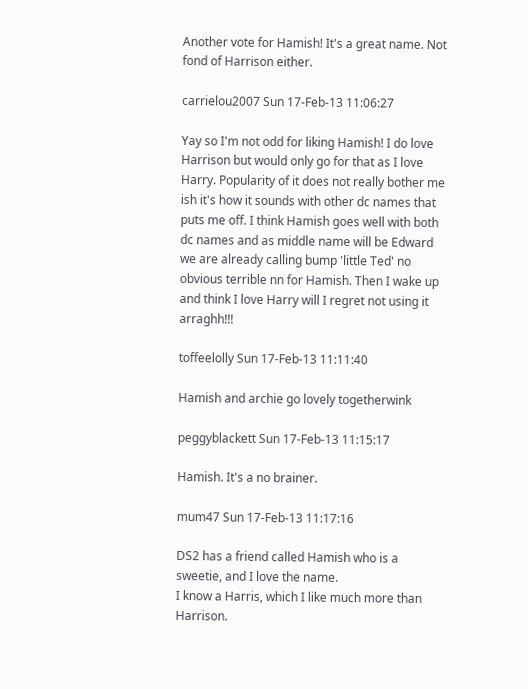Another vote for Hamish! It's a great name. Not fond of Harrison either.

carrielou2007 Sun 17-Feb-13 11:06:27

Yay so I'm not odd for liking Hamish! I do love Harrison but would only go for that as I love Harry. Popularity of it does not really bother me ish it's how it sounds with other dc names that puts me off. I think Hamish goes well with both dc names and as middle name will be Edward we are already calling bump 'little Ted' no obvious terrible nn for Hamish. Then I wake up and think I love Harry will I regret not using it arraghh!!!

toffeelolly Sun 17-Feb-13 11:11:40

Hamish and archie go lovely togetherwink

peggyblackett Sun 17-Feb-13 11:15:17

Hamish. It's a no brainer.

mum47 Sun 17-Feb-13 11:17:16

DS2 has a friend called Hamish who is a sweetie, and I love the name.
I know a Harris, which I like much more than Harrison.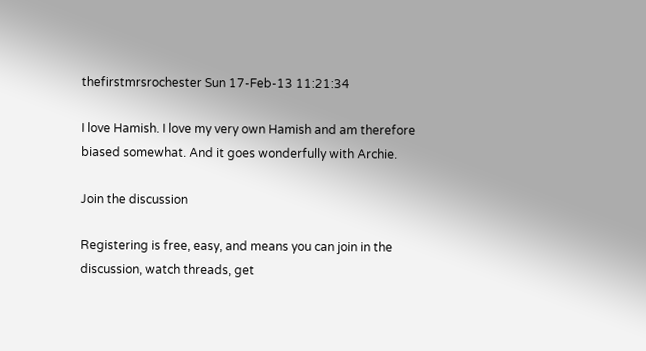thefirstmrsrochester Sun 17-Feb-13 11:21:34

I love Hamish. I love my very own Hamish and am therefore biased somewhat. And it goes wonderfully with Archie.

Join the discussion

Registering is free, easy, and means you can join in the discussion, watch threads, get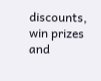discounts, win prizes and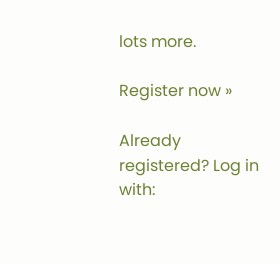lots more.

Register now »

Already registered? Log in with: